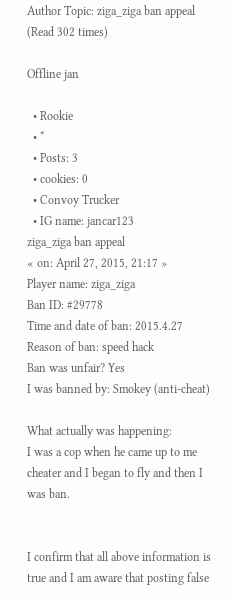Author Topic: ziga_ziga ban appeal  (Read 302 times)

Offline jan

  • Rookie
  • *
  • Posts: 3
  • cookies: 0
  • Convoy Trucker
  • IG name: jancar123
ziga_ziga ban appeal
« on: April 27, 2015, 21:17 »
Player name: ziga_ziga
Ban ID: #29778
Time and date of ban: 2015.4.27
Reason of ban: speed hack
Ban was unfair? Yes
I was banned by: Smokey (anti-cheat)

What actually was happening:
I was a cop when he came up to me cheater and I began to fly and then I was ban.


I confirm that all above information is true and I am aware that posting false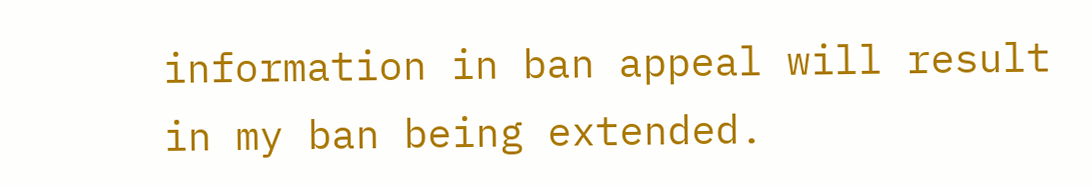information in ban appeal will result in my ban being extended.